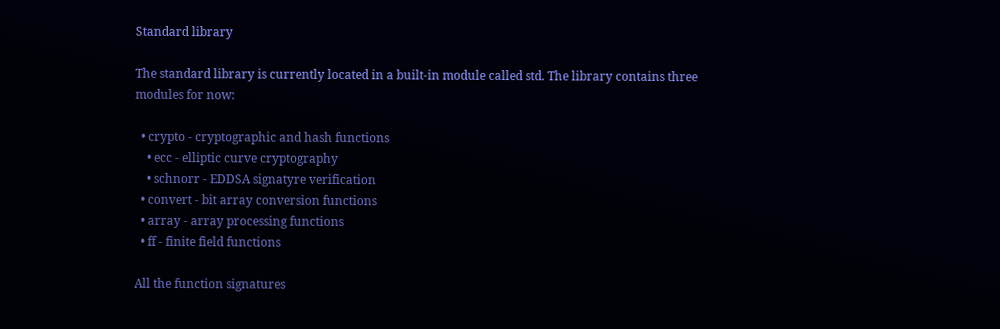Standard library

The standard library is currently located in a built-in module called std. The library contains three modules for now:

  • crypto - cryptographic and hash functions
    • ecc - elliptic curve cryptography
    • schnorr - EDDSA signatyre verification
  • convert - bit array conversion functions
  • array - array processing functions
  • ff - finite field functions

All the function signatures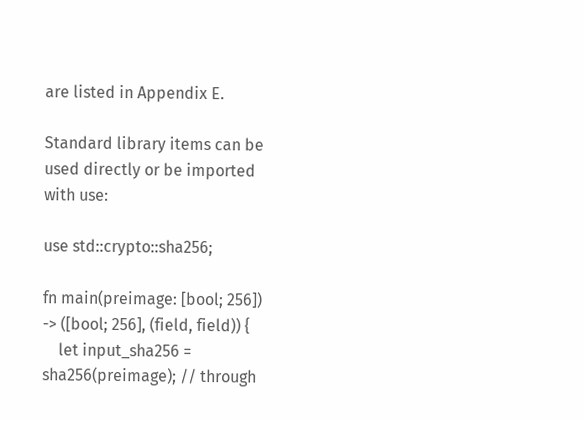are listed in Appendix E.

Standard library items can be used directly or be imported with use:

use std::crypto::sha256;

fn main(preimage: [bool; 256]) -> ([bool; 256], (field, field)) {
    let input_sha256 = sha256(preimage); // through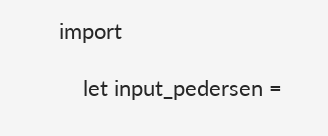import

    let input_pedersen =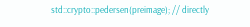std::crypto::pedersen(preimage); // directly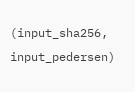(input_sha256, input_pedersen)